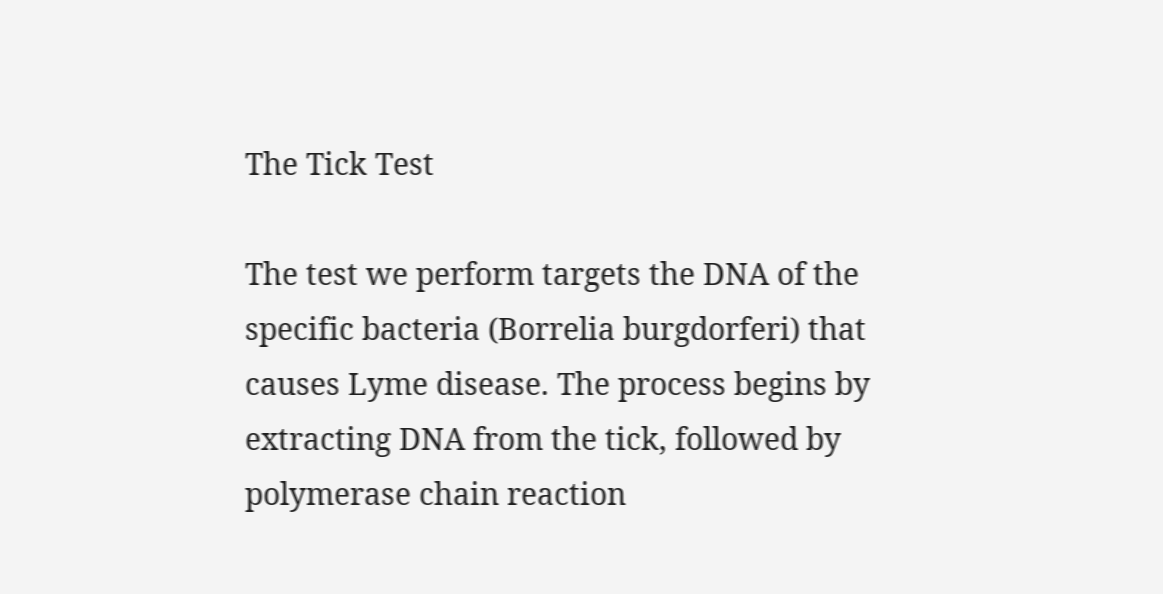The Tick Test

The test we perform targets the DNA of the specific bacteria (Borrelia burgdorferi) that causes Lyme disease. The process begins by extracting DNA from the tick, followed by polymerase chain reaction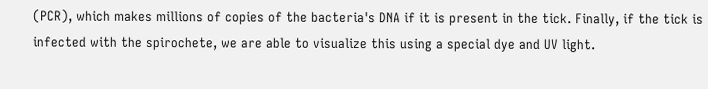(PCR), which makes millions of copies of the bacteria's DNA if it is present in the tick. Finally, if the tick is infected with the spirochete, we are able to visualize this using a special dye and UV light.